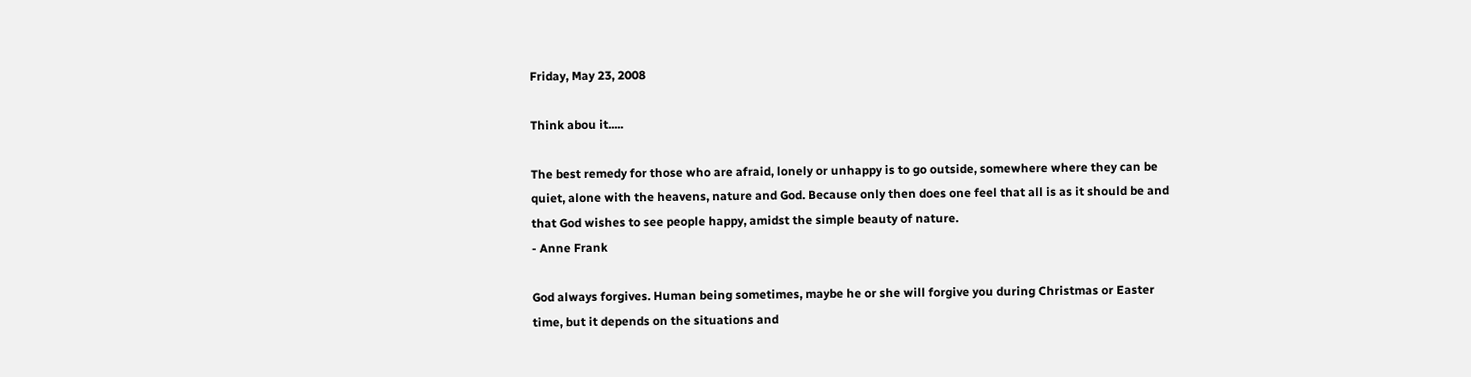Friday, May 23, 2008

Think abou it.....

The best remedy for those who are afraid, lonely or unhappy is to go outside, somewhere where they can be quiet, alone with the heavens, nature and God. Because only then does one feel that all is as it should be and that God wishes to see people happy, amidst the simple beauty of nature.
- Anne Frank

God always forgives. Human being sometimes, maybe he or she will forgive you during Christmas or Easter time, but it depends on the situations and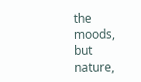the moods, but nature,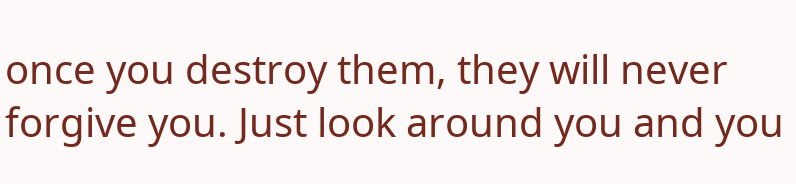once you destroy them, they will never forgive you. Just look around you and you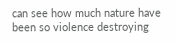can see how much nature have been so violence destroying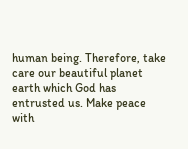human being. Therefore, take care our beautiful planet earth which God has entrusted us. Make peace with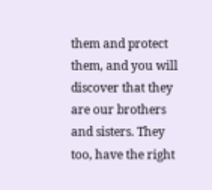them and protect them, and you will discover that they are our brothers and sisters. They too, have the right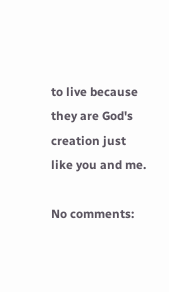to live because they are God's creation just like you and me.

No comments: